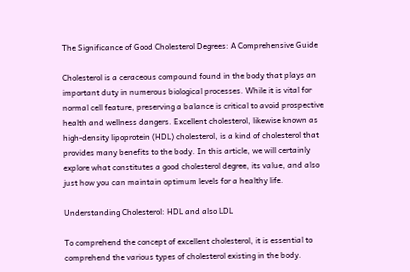The Significance of Good Cholesterol Degrees: A Comprehensive Guide

Cholesterol is a ceraceous compound found in the body that plays an important duty in numerous biological processes. While it is vital for normal cell feature, preserving a balance is critical to avoid prospective health and wellness dangers. Excellent cholesterol, likewise known as high-density lipoprotein (HDL) cholesterol, is a kind of cholesterol that provides many benefits to the body. In this article, we will certainly explore what constitutes a good cholesterol degree, its value, and also just how you can maintain optimum levels for a healthy life.

Understanding Cholesterol: HDL and also LDL

To comprehend the concept of excellent cholesterol, it is essential to comprehend the various types of cholesterol existing in the body.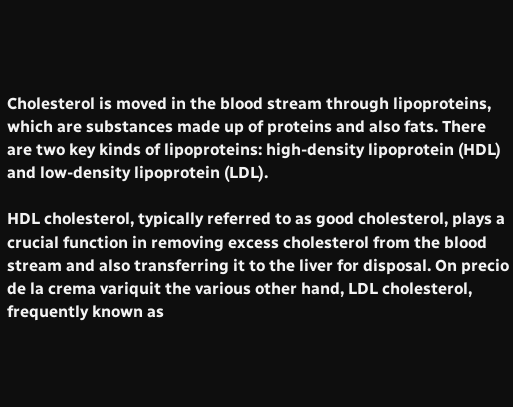Cholesterol is moved in the blood stream through lipoproteins, which are substances made up of proteins and also fats. There are two key kinds of lipoproteins: high-density lipoprotein (HDL) and low-density lipoprotein (LDL).

HDL cholesterol, typically referred to as good cholesterol, plays a crucial function in removing excess cholesterol from the blood stream and also transferring it to the liver for disposal. On precio de la crema variquit the various other hand, LDL cholesterol, frequently known as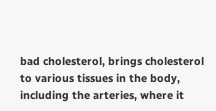bad cholesterol, brings cholesterol to various tissues in the body, including the arteries, where it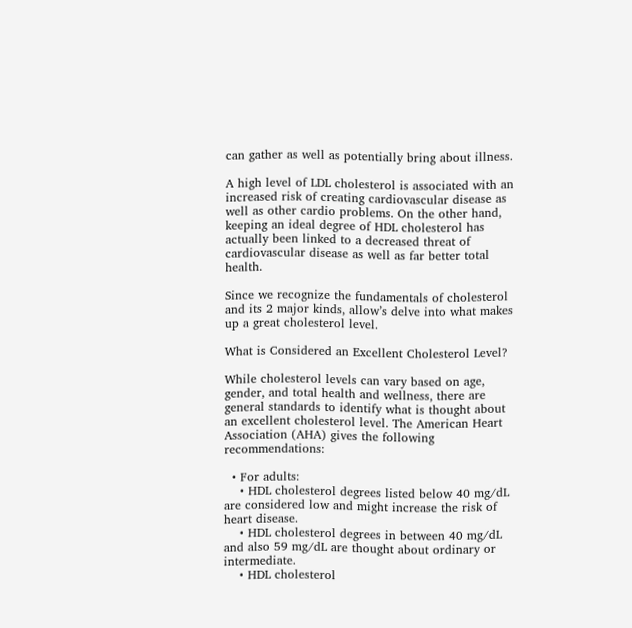can gather as well as potentially bring about illness.

A high level of LDL cholesterol is associated with an increased risk of creating cardiovascular disease as well as other cardio problems. On the other hand, keeping an ideal degree of HDL cholesterol has actually been linked to a decreased threat of cardiovascular disease as well as far better total health.

Since we recognize the fundamentals of cholesterol and its 2 major kinds, allow’s delve into what makes up a great cholesterol level.

What is Considered an Excellent Cholesterol Level?

While cholesterol levels can vary based on age, gender, and total health and wellness, there are general standards to identify what is thought about an excellent cholesterol level. The American Heart Association (AHA) gives the following recommendations:

  • For adults:
    • HDL cholesterol degrees listed below 40 mg/dL are considered low and might increase the risk of heart disease.
    • HDL cholesterol degrees in between 40 mg/dL and also 59 mg/dL are thought about ordinary or intermediate.
    • HDL cholesterol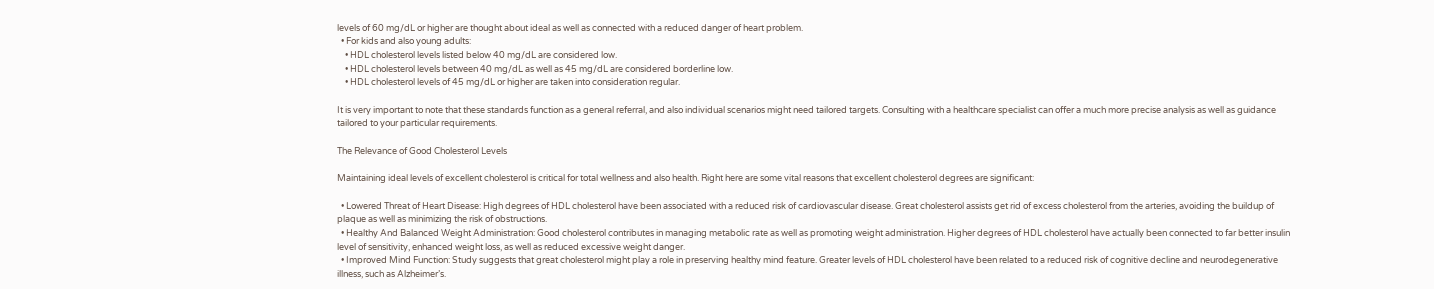levels of 60 mg/dL or higher are thought about ideal as well as connected with a reduced danger of heart problem.
  • For kids and also young adults:
    • HDL cholesterol levels listed below 40 mg/dL are considered low.
    • HDL cholesterol levels between 40 mg/dL as well as 45 mg/dL are considered borderline low.
    • HDL cholesterol levels of 45 mg/dL or higher are taken into consideration regular.

It is very important to note that these standards function as a general referral, and also individual scenarios might need tailored targets. Consulting with a healthcare specialist can offer a much more precise analysis as well as guidance tailored to your particular requirements.

The Relevance of Good Cholesterol Levels

Maintaining ideal levels of excellent cholesterol is critical for total wellness and also health. Right here are some vital reasons that excellent cholesterol degrees are significant:

  • Lowered Threat of Heart Disease: High degrees of HDL cholesterol have been associated with a reduced risk of cardiovascular disease. Great cholesterol assists get rid of excess cholesterol from the arteries, avoiding the buildup of plaque as well as minimizing the risk of obstructions.
  • Healthy And Balanced Weight Administration: Good cholesterol contributes in managing metabolic rate as well as promoting weight administration. Higher degrees of HDL cholesterol have actually been connected to far better insulin level of sensitivity, enhanced weight loss, as well as reduced excessive weight danger.
  • Improved Mind Function: Study suggests that great cholesterol might play a role in preserving healthy mind feature. Greater levels of HDL cholesterol have been related to a reduced risk of cognitive decline and neurodegenerative illness, such as Alzheimer’s.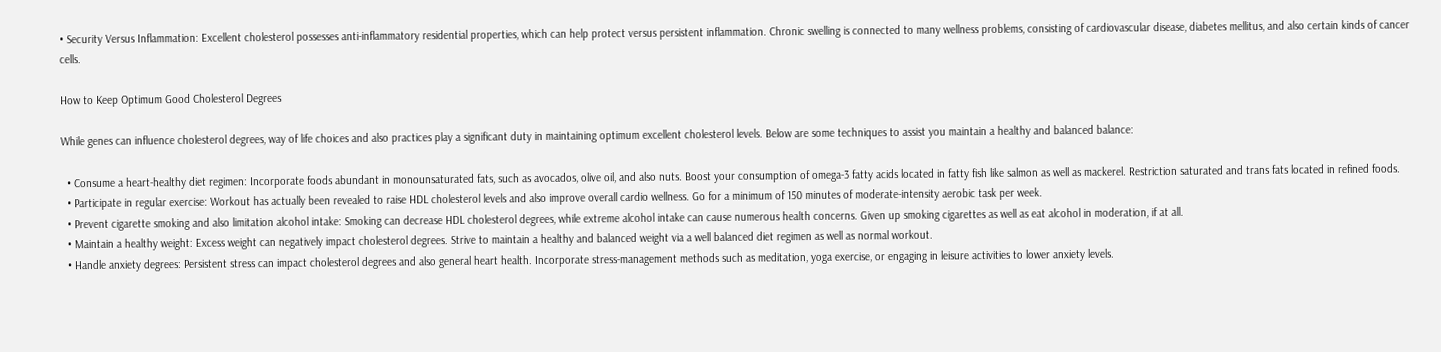• Security Versus Inflammation: Excellent cholesterol possesses anti-inflammatory residential properties, which can help protect versus persistent inflammation. Chronic swelling is connected to many wellness problems, consisting of cardiovascular disease, diabetes mellitus, and also certain kinds of cancer cells.

How to Keep Optimum Good Cholesterol Degrees

While genes can influence cholesterol degrees, way of life choices and also practices play a significant duty in maintaining optimum excellent cholesterol levels. Below are some techniques to assist you maintain a healthy and balanced balance:

  • Consume a heart-healthy diet regimen: Incorporate foods abundant in monounsaturated fats, such as avocados, olive oil, and also nuts. Boost your consumption of omega-3 fatty acids located in fatty fish like salmon as well as mackerel. Restriction saturated and trans fats located in refined foods.
  • Participate in regular exercise: Workout has actually been revealed to raise HDL cholesterol levels and also improve overall cardio wellness. Go for a minimum of 150 minutes of moderate-intensity aerobic task per week.
  • Prevent cigarette smoking and also limitation alcohol intake: Smoking can decrease HDL cholesterol degrees, while extreme alcohol intake can cause numerous health concerns. Given up smoking cigarettes as well as eat alcohol in moderation, if at all.
  • Maintain a healthy weight: Excess weight can negatively impact cholesterol degrees. Strive to maintain a healthy and balanced weight via a well balanced diet regimen as well as normal workout.
  • Handle anxiety degrees: Persistent stress can impact cholesterol degrees and also general heart health. Incorporate stress-management methods such as meditation, yoga exercise, or engaging in leisure activities to lower anxiety levels.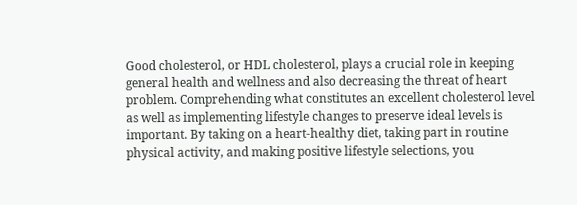Good cholesterol, or HDL cholesterol, plays a crucial role in keeping general health and wellness and also decreasing the threat of heart problem. Comprehending what constitutes an excellent cholesterol level as well as implementing lifestyle changes to preserve ideal levels is important. By taking on a heart-healthy diet, taking part in routine physical activity, and making positive lifestyle selections, you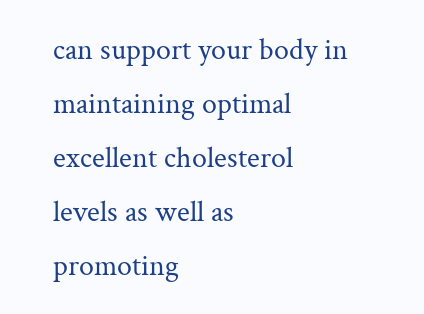can support your body in maintaining optimal excellent cholesterol levels as well as promoting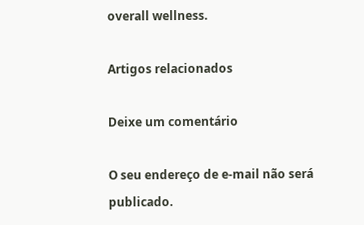overall wellness.

Artigos relacionados

Deixe um comentário

O seu endereço de e-mail não será publicado.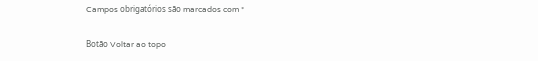Campos obrigatórios são marcados com *

Botão Voltar ao topo